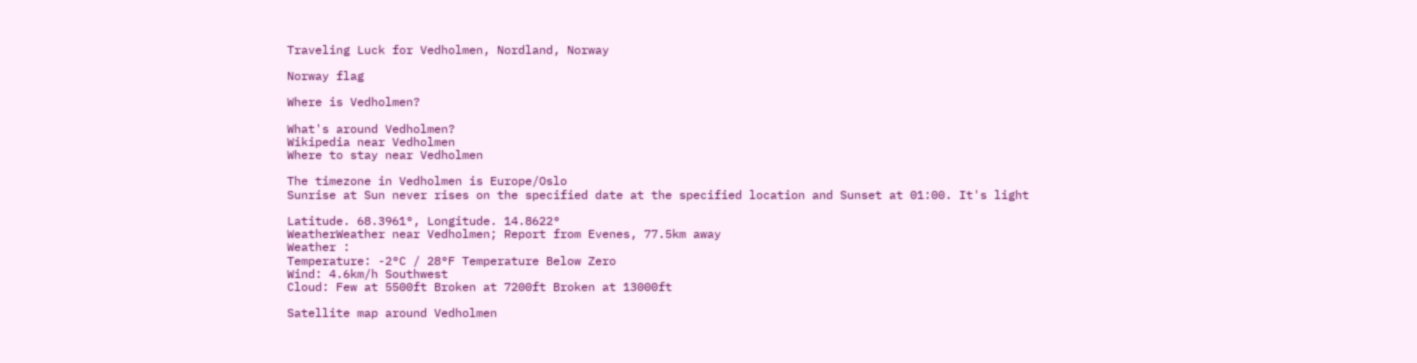Traveling Luck for Vedholmen, Nordland, Norway

Norway flag

Where is Vedholmen?

What's around Vedholmen?
Wikipedia near Vedholmen
Where to stay near Vedholmen

The timezone in Vedholmen is Europe/Oslo
Sunrise at Sun never rises on the specified date at the specified location and Sunset at 01:00. It's light

Latitude. 68.3961°, Longitude. 14.8622°
WeatherWeather near Vedholmen; Report from Evenes, 77.5km away
Weather :
Temperature: -2°C / 28°F Temperature Below Zero
Wind: 4.6km/h Southwest
Cloud: Few at 5500ft Broken at 7200ft Broken at 13000ft

Satellite map around Vedholmen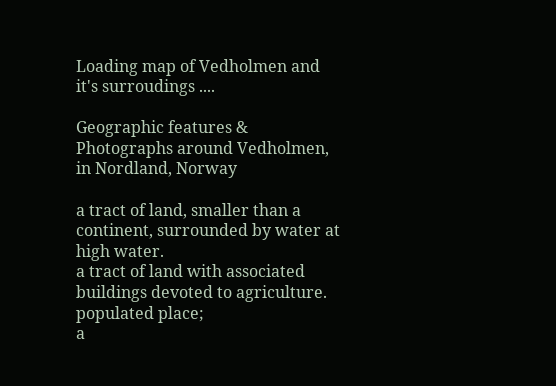Loading map of Vedholmen and it's surroudings ....

Geographic features & Photographs around Vedholmen, in Nordland, Norway

a tract of land, smaller than a continent, surrounded by water at high water.
a tract of land with associated buildings devoted to agriculture.
populated place;
a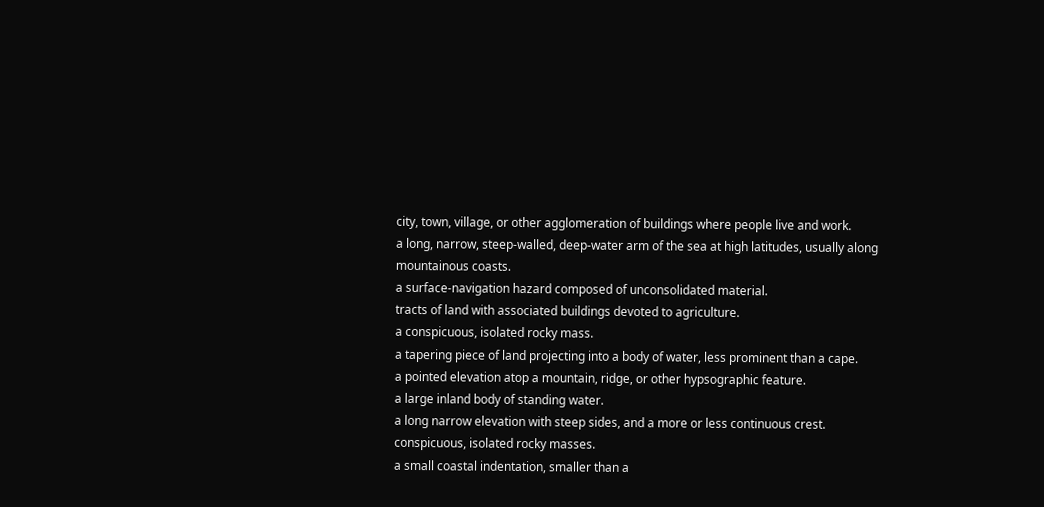city, town, village, or other agglomeration of buildings where people live and work.
a long, narrow, steep-walled, deep-water arm of the sea at high latitudes, usually along mountainous coasts.
a surface-navigation hazard composed of unconsolidated material.
tracts of land with associated buildings devoted to agriculture.
a conspicuous, isolated rocky mass.
a tapering piece of land projecting into a body of water, less prominent than a cape.
a pointed elevation atop a mountain, ridge, or other hypsographic feature.
a large inland body of standing water.
a long narrow elevation with steep sides, and a more or less continuous crest.
conspicuous, isolated rocky masses.
a small coastal indentation, smaller than a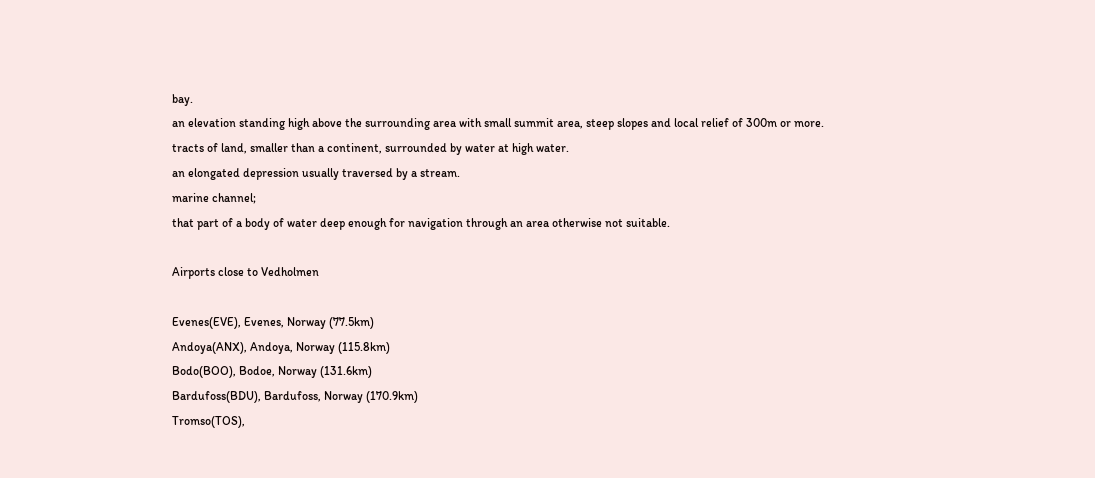bay.
an elevation standing high above the surrounding area with small summit area, steep slopes and local relief of 300m or more.
tracts of land, smaller than a continent, surrounded by water at high water.
an elongated depression usually traversed by a stream.
marine channel;
that part of a body of water deep enough for navigation through an area otherwise not suitable.

Airports close to Vedholmen

Evenes(EVE), Evenes, Norway (77.5km)
Andoya(ANX), Andoya, Norway (115.8km)
Bodo(BOO), Bodoe, Norway (131.6km)
Bardufoss(BDU), Bardufoss, Norway (170.9km)
Tromso(TOS),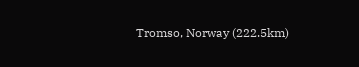Tromso, Norway (222.5km)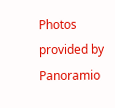Photos provided by Panoramio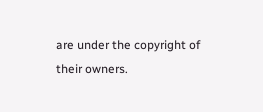are under the copyright of their owners.